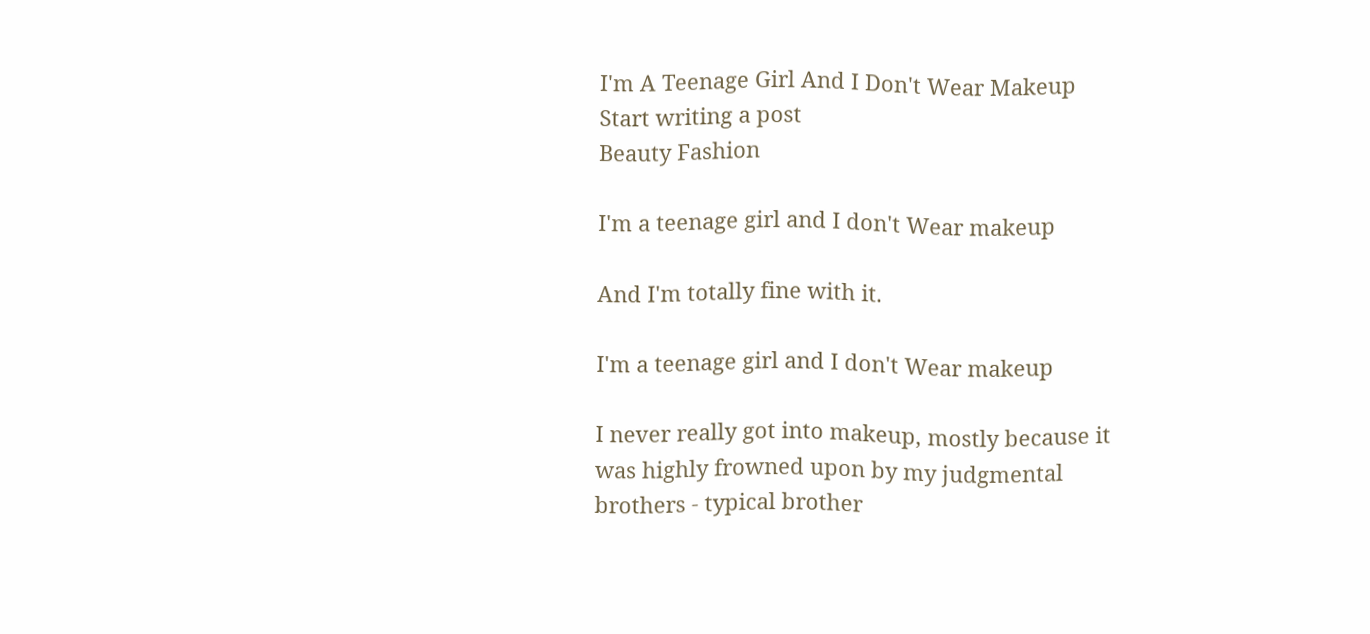I'm A Teenage Girl And I Don't Wear Makeup
Start writing a post
Beauty Fashion

I'm a teenage girl and I don't Wear makeup

And I'm totally fine with it.

I'm a teenage girl and I don't Wear makeup

I never really got into makeup, mostly because it was highly frowned upon by my judgmental brothers - typical brother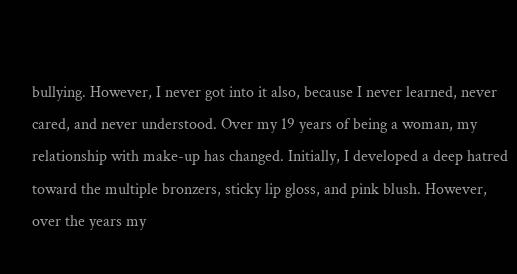bullying. However, I never got into it also, because I never learned, never cared, and never understood. Over my 19 years of being a woman, my relationship with make-up has changed. Initially, I developed a deep hatred toward the multiple bronzers, sticky lip gloss, and pink blush. However, over the years my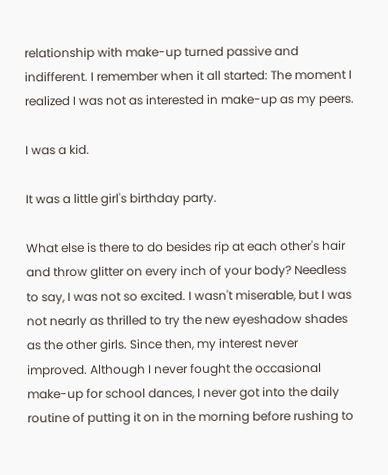relationship with make-up turned passive and indifferent. I remember when it all started: The moment I realized I was not as interested in make-up as my peers.

I was a kid.

It was a little girl's birthday party.

What else is there to do besides rip at each other's hair and throw glitter on every inch of your body? Needless to say, I was not so excited. I wasn't miserable, but I was not nearly as thrilled to try the new eyeshadow shades as the other girls. Since then, my interest never improved. Although I never fought the occasional make-up for school dances, I never got into the daily routine of putting it on in the morning before rushing to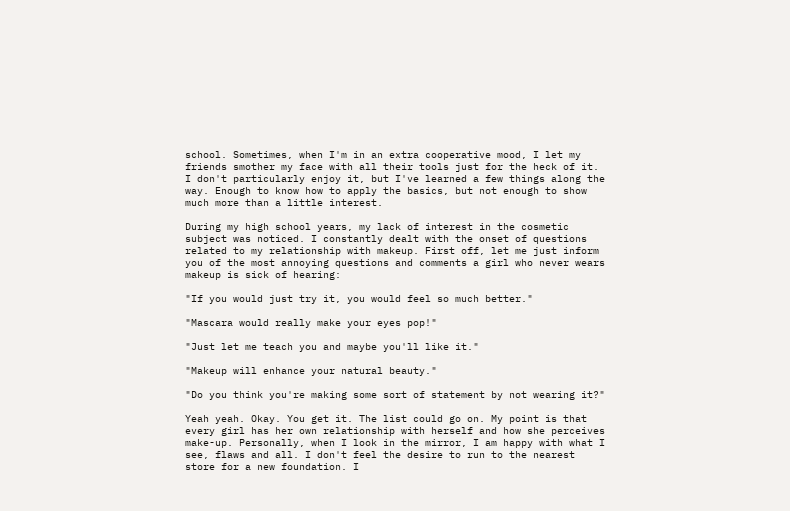school. Sometimes, when I'm in an extra cooperative mood, I let my friends smother my face with all their tools just for the heck of it. I don't particularly enjoy it, but I've learned a few things along the way. Enough to know how to apply the basics, but not enough to show much more than a little interest.

During my high school years, my lack of interest in the cosmetic subject was noticed. I constantly dealt with the onset of questions related to my relationship with makeup. First off, let me just inform you of the most annoying questions and comments a girl who never wears makeup is sick of hearing:

"If you would just try it, you would feel so much better."

"Mascara would really make your eyes pop!"

"Just let me teach you and maybe you'll like it."

"Makeup will enhance your natural beauty."

"Do you think you're making some sort of statement by not wearing it?"

Yeah yeah. Okay. You get it. The list could go on. My point is that every girl has her own relationship with herself and how she perceives make-up. Personally, when I look in the mirror, I am happy with what I see, flaws and all. I don't feel the desire to run to the nearest store for a new foundation. I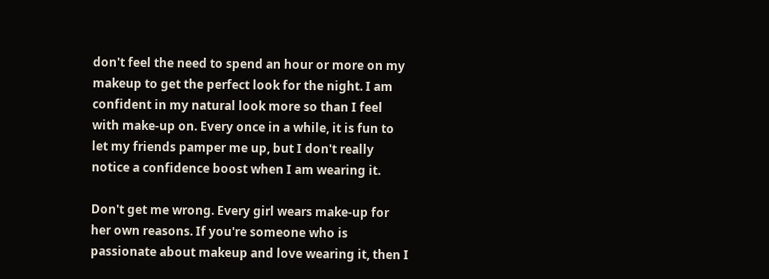don't feel the need to spend an hour or more on my makeup to get the perfect look for the night. I am confident in my natural look more so than I feel with make-up on. Every once in a while, it is fun to let my friends pamper me up, but I don't really notice a confidence boost when I am wearing it.

Don't get me wrong. Every girl wears make-up for her own reasons. If you're someone who is passionate about makeup and love wearing it, then I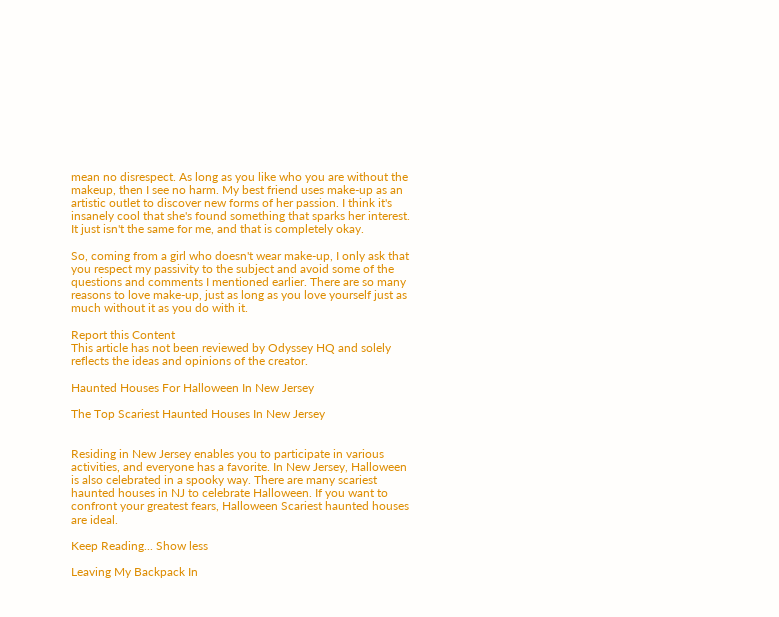mean no disrespect. As long as you like who you are without the makeup, then I see no harm. My best friend uses make-up as an artistic outlet to discover new forms of her passion. I think it's insanely cool that she's found something that sparks her interest. It just isn't the same for me, and that is completely okay.

So, coming from a girl who doesn't wear make-up, I only ask that you respect my passivity to the subject and avoid some of the questions and comments I mentioned earlier. There are so many reasons to love make-up, just as long as you love yourself just as much without it as you do with it.

Report this Content
This article has not been reviewed by Odyssey HQ and solely reflects the ideas and opinions of the creator.

Haunted Houses For Halloween In New Jersey

The Top Scariest Haunted Houses In New Jersey


Residing in New Jersey enables you to participate in various activities, and everyone has a favorite. In New Jersey, Halloween is also celebrated in a spooky way. There are many scariest haunted houses in NJ to celebrate Halloween. If you want to confront your greatest fears, Halloween Scariest haunted houses are ideal.

Keep Reading... Show less

Leaving My Backpack In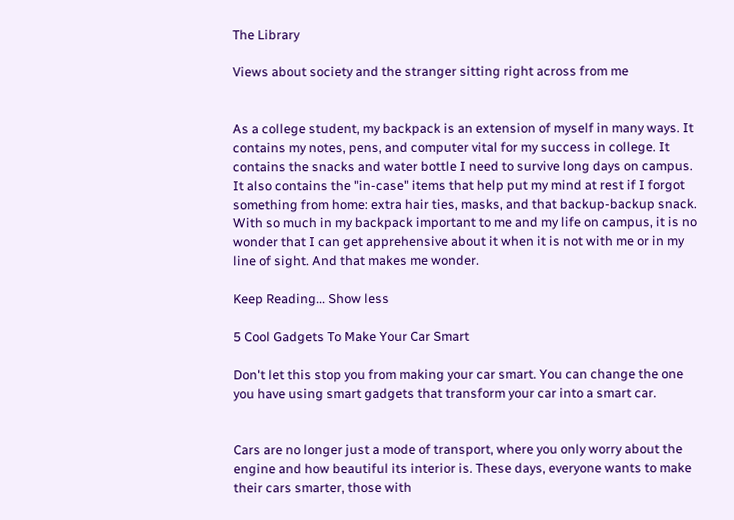The Library

Views about society and the stranger sitting right across from me


As a college student, my backpack is an extension of myself in many ways. It contains my notes, pens, and computer vital for my success in college. It contains the snacks and water bottle I need to survive long days on campus. It also contains the "in-case" items that help put my mind at rest if I forgot something from home: extra hair ties, masks, and that backup-backup snack. With so much in my backpack important to me and my life on campus, it is no wonder that I can get apprehensive about it when it is not with me or in my line of sight. And that makes me wonder.

Keep Reading... Show less

5 Cool Gadgets To Make Your Car Smart

Don't let this stop you from making your car smart. You can change the one you have using smart gadgets that transform your car into a smart car.


Cars are no longer just a mode of transport, where you only worry about the engine and how beautiful its interior is. These days, everyone wants to make their cars smarter, those with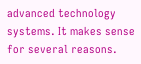advanced technology systems. It makes sense for several reasons.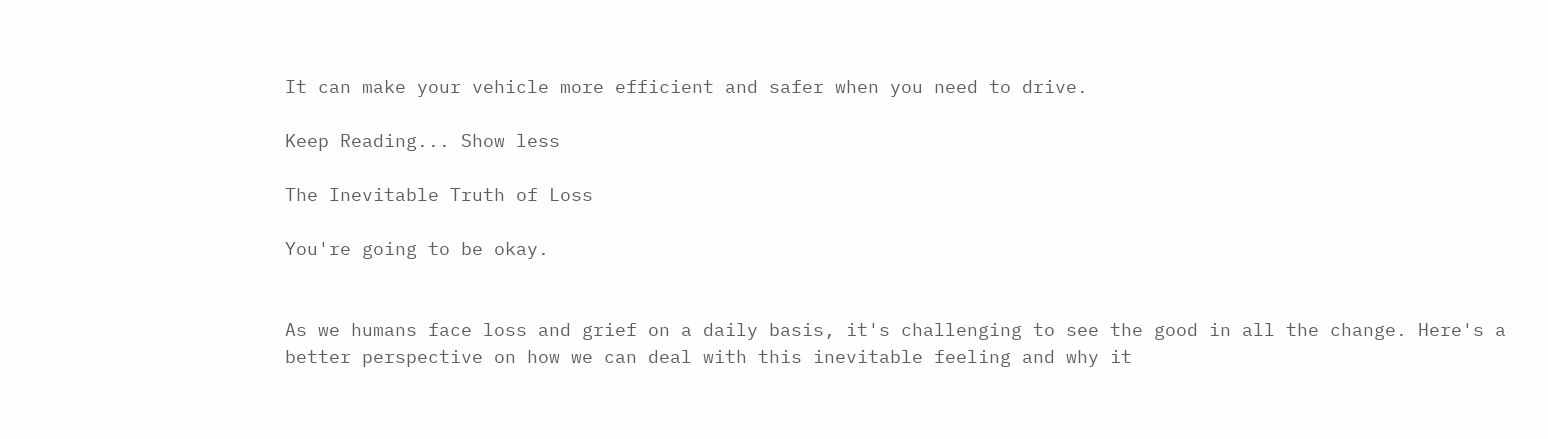It can make your vehicle more efficient and safer when you need to drive.

Keep Reading... Show less

The Inevitable Truth of Loss

You're going to be okay.


As we humans face loss and grief on a daily basis, it's challenging to see the good in all the change. Here's a better perspective on how we can deal with this inevitable feeling and why it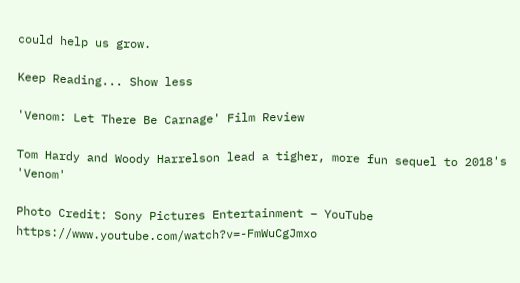could help us grow.

Keep Reading... Show less

'Venom: Let There Be Carnage' Film Review

Tom Hardy and Woody Harrelson lead a tigher, more fun sequel to 2018's 'Venom'

Photo Credit: Sony Pictures Entertainment – YouTube https://www.youtube.com/watch?v=-FmWuCgJmxo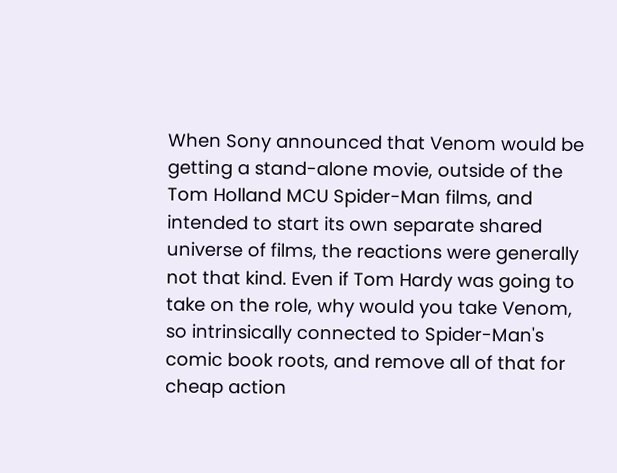When Sony announced that Venom would be getting a stand-alone movie, outside of the Tom Holland MCU Spider-Man films, and intended to start its own separate shared universe of films, the reactions were generally not that kind. Even if Tom Hardy was going to take on the role, why would you take Venom, so intrinsically connected to Spider-Man's comic book roots, and remove all of that for cheap action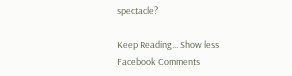spectacle?

Keep Reading... Show less
Facebook Comments